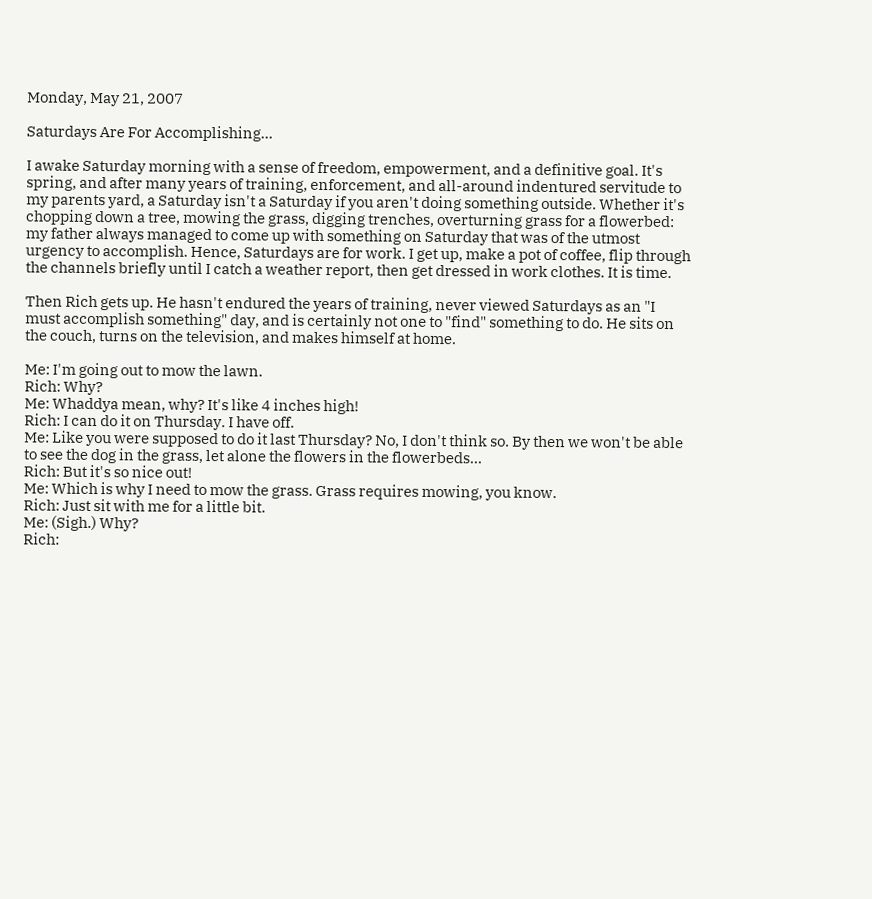Monday, May 21, 2007

Saturdays Are For Accomplishing...

I awake Saturday morning with a sense of freedom, empowerment, and a definitive goal. It's spring, and after many years of training, enforcement, and all-around indentured servitude to my parents yard, a Saturday isn't a Saturday if you aren't doing something outside. Whether it's chopping down a tree, mowing the grass, digging trenches, overturning grass for a flowerbed: my father always managed to come up with something on Saturday that was of the utmost urgency to accomplish. Hence, Saturdays are for work. I get up, make a pot of coffee, flip through the channels briefly until I catch a weather report, then get dressed in work clothes. It is time.

Then Rich gets up. He hasn't endured the years of training, never viewed Saturdays as an "I must accomplish something" day, and is certainly not one to "find" something to do. He sits on the couch, turns on the television, and makes himself at home.

Me: I'm going out to mow the lawn.
Rich: Why?
Me: Whaddya mean, why? It's like 4 inches high!
Rich: I can do it on Thursday. I have off.
Me: Like you were supposed to do it last Thursday? No, I don't think so. By then we won't be able to see the dog in the grass, let alone the flowers in the flowerbeds...
Rich: But it's so nice out!
Me: Which is why I need to mow the grass. Grass requires mowing, you know.
Rich: Just sit with me for a little bit.
Me: (Sigh.) Why?
Rich: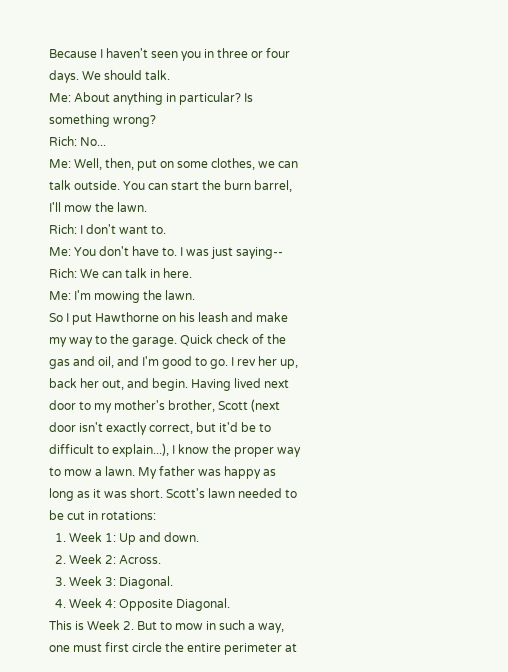Because I haven't seen you in three or four days. We should talk.
Me: About anything in particular? Is something wrong?
Rich: No...
Me: Well, then, put on some clothes, we can talk outside. You can start the burn barrel, I'll mow the lawn.
Rich: I don't want to.
Me: You don't have to. I was just saying--
Rich: We can talk in here.
Me: I'm mowing the lawn.
So I put Hawthorne on his leash and make my way to the garage. Quick check of the gas and oil, and I'm good to go. I rev her up, back her out, and begin. Having lived next door to my mother's brother, Scott (next door isn't exactly correct, but it'd be to difficult to explain...), I know the proper way to mow a lawn. My father was happy as long as it was short. Scott's lawn needed to be cut in rotations:
  1. Week 1: Up and down.
  2. Week 2: Across.
  3. Week 3: Diagonal.
  4. Week 4: Opposite Diagonal.
This is Week 2. But to mow in such a way, one must first circle the entire perimeter at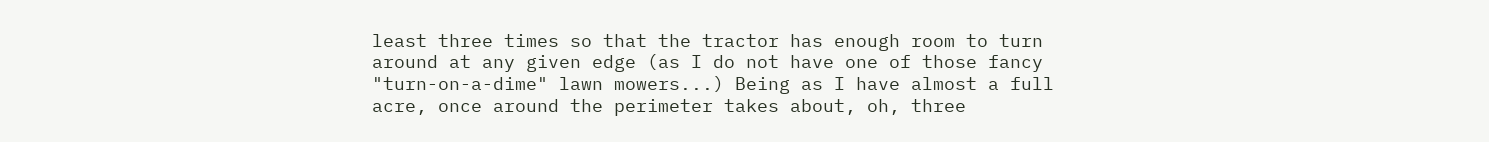least three times so that the tractor has enough room to turn around at any given edge (as I do not have one of those fancy "turn-on-a-dime" lawn mowers...) Being as I have almost a full acre, once around the perimeter takes about, oh, three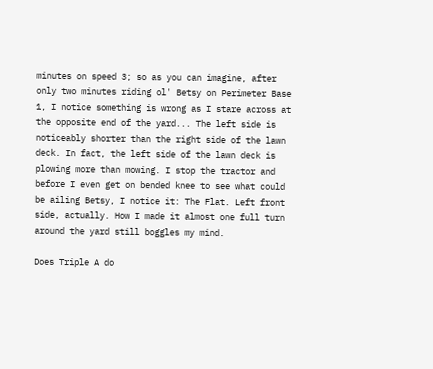minutes on speed 3; so as you can imagine, after only two minutes riding ol' Betsy on Perimeter Base 1, I notice something is wrong as I stare across at the opposite end of the yard... The left side is noticeably shorter than the right side of the lawn deck. In fact, the left side of the lawn deck is plowing more than mowing. I stop the tractor and before I even get on bended knee to see what could be ailing Betsy, I notice it: The Flat. Left front side, actually. How I made it almost one full turn around the yard still boggles my mind.

Does Triple A do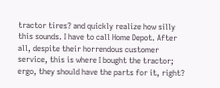tractor tires? and quickly realize how silly this sounds. I have to call Home Depot. After all, despite their horrendous customer service, this is where I bought the tractor; ergo, they should have the parts for it, right?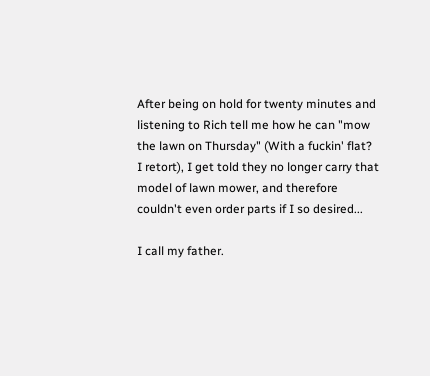After being on hold for twenty minutes and listening to Rich tell me how he can "mow the lawn on Thursday" (With a fuckin' flat? I retort), I get told they no longer carry that model of lawn mower, and therefore couldn't even order parts if I so desired...

I call my father.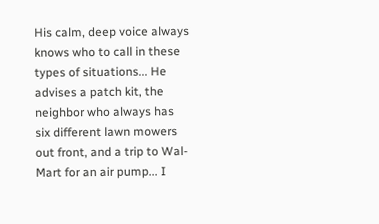His calm, deep voice always knows who to call in these types of situations... He advises a patch kit, the neighbor who always has six different lawn mowers out front, and a trip to Wal-Mart for an air pump... I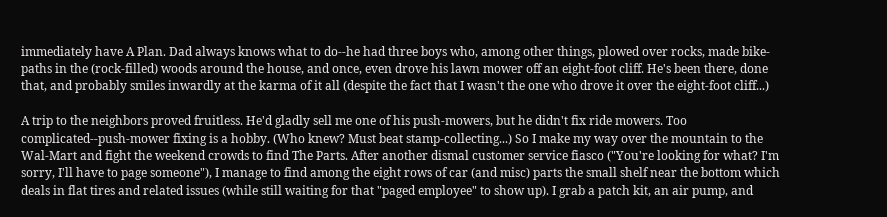immediately have A Plan. Dad always knows what to do--he had three boys who, among other things, plowed over rocks, made bike-paths in the (rock-filled) woods around the house, and once, even drove his lawn mower off an eight-foot cliff. He's been there, done that, and probably smiles inwardly at the karma of it all (despite the fact that I wasn't the one who drove it over the eight-foot cliff...)

A trip to the neighbors proved fruitless. He'd gladly sell me one of his push-mowers, but he didn't fix ride mowers. Too complicated--push-mower fixing is a hobby. (Who knew? Must beat stamp-collecting...) So I make my way over the mountain to the Wal-Mart and fight the weekend crowds to find The Parts. After another dismal customer service fiasco ("You're looking for what? I'm sorry, I'll have to page someone"), I manage to find among the eight rows of car (and misc) parts the small shelf near the bottom which deals in flat tires and related issues (while still waiting for that "paged employee" to show up). I grab a patch kit, an air pump, and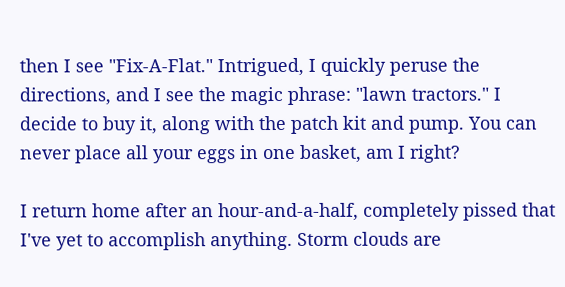then I see "Fix-A-Flat." Intrigued, I quickly peruse the directions, and I see the magic phrase: "lawn tractors." I decide to buy it, along with the patch kit and pump. You can never place all your eggs in one basket, am I right?

I return home after an hour-and-a-half, completely pissed that I've yet to accomplish anything. Storm clouds are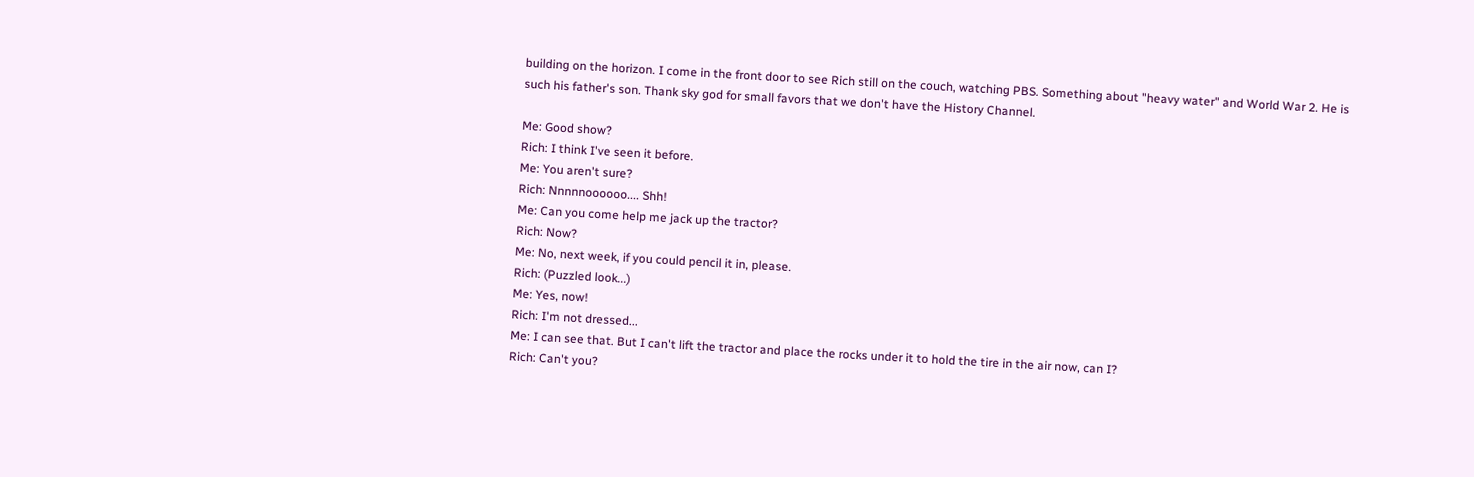building on the horizon. I come in the front door to see Rich still on the couch, watching PBS. Something about "heavy water" and World War 2. He is such his father's son. Thank sky god for small favors that we don't have the History Channel.

Me: Good show?
Rich: I think I've seen it before.
Me: You aren't sure?
Rich: Nnnnnoooooo.... Shh!
Me: Can you come help me jack up the tractor?
Rich: Now?
Me: No, next week, if you could pencil it in, please.
Rich: (Puzzled look...)
Me: Yes, now!
Rich: I'm not dressed...
Me: I can see that. But I can't lift the tractor and place the rocks under it to hold the tire in the air now, can I?
Rich: Can't you?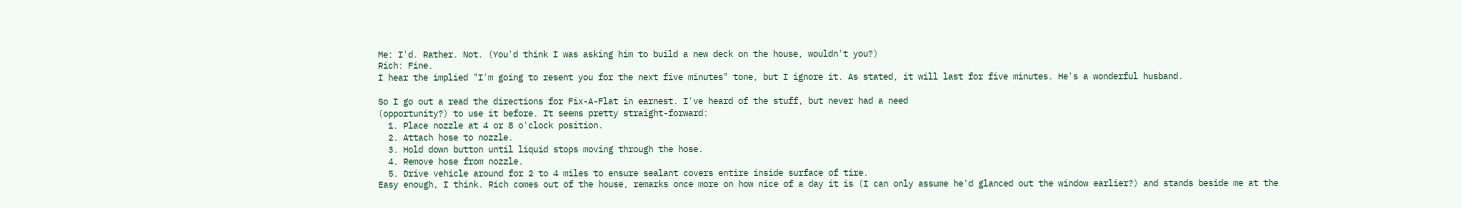Me: I'd. Rather. Not. (You'd think I was asking him to build a new deck on the house, wouldn't you?)
Rich: Fine.
I hear the implied "I'm going to resent you for the next five minutes" tone, but I ignore it. As stated, it will last for five minutes. He's a wonderful husband.

So I go out a read the directions for Fix-A-Flat in earnest. I've heard of the stuff, but never had a need
(opportunity?) to use it before. It seems pretty straight-forward:
  1. Place nozzle at 4 or 8 o'clock position.
  2. Attach hose to nozzle.
  3. Hold down button until liquid stops moving through the hose.
  4. Remove hose from nozzle.
  5. Drive vehicle around for 2 to 4 miles to ensure sealant covers entire inside surface of tire.
Easy enough, I think. Rich comes out of the house, remarks once more on how nice of a day it is (I can only assume he'd glanced out the window earlier?) and stands beside me at the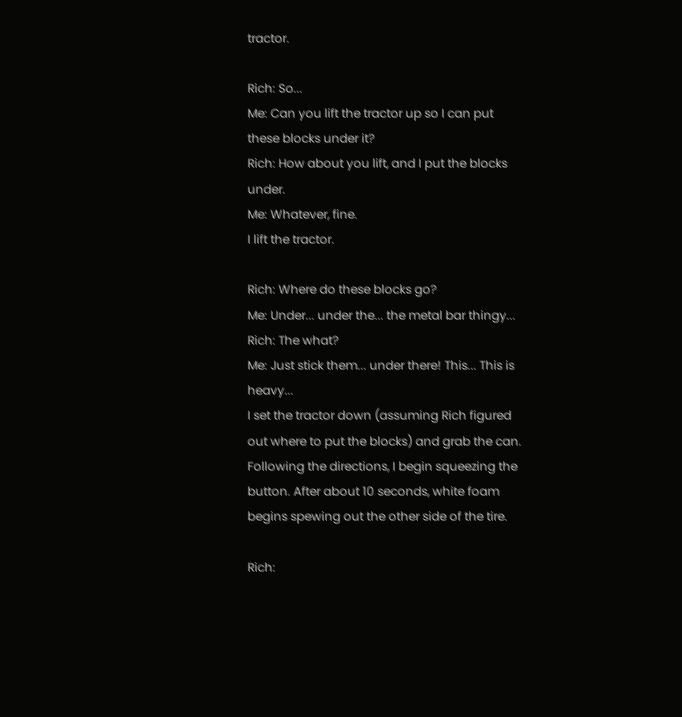tractor.

Rich: So...
Me: Can you lift the tractor up so I can put these blocks under it?
Rich: How about you lift, and I put the blocks under.
Me: Whatever, fine.
I lift the tractor.

Rich: Where do these blocks go?
Me: Under... under the... the metal bar thingy...
Rich: The what?
Me: Just stick them... under there! This... This is heavy...
I set the tractor down (assuming Rich figured out where to put the blocks) and grab the can. Following the directions, I begin squeezing the button. After about 10 seconds, white foam begins spewing out the other side of the tire.

Rich: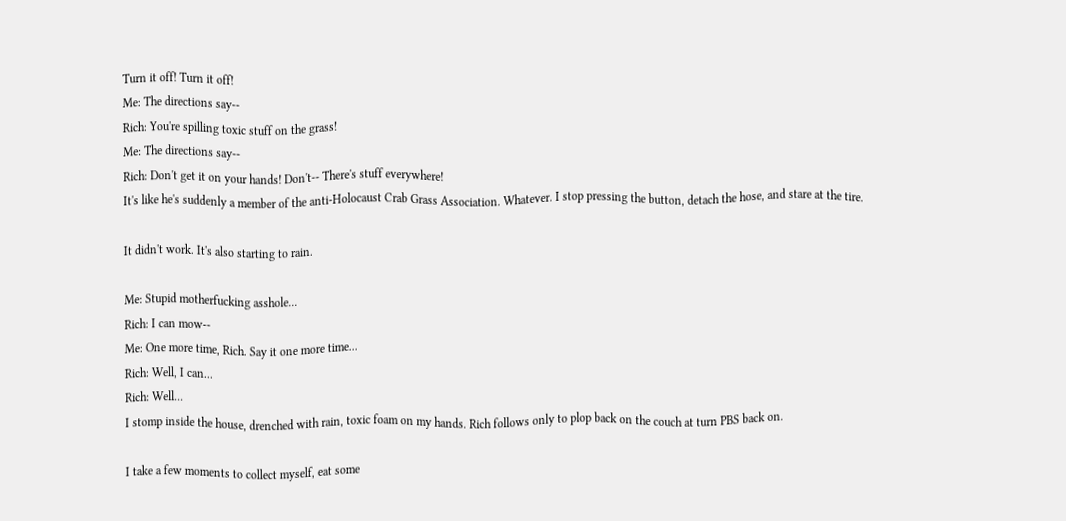Turn it off! Turn it off!
Me: The directions say--
Rich: You're spilling toxic stuff on the grass!
Me: The directions say--
Rich: Don't get it on your hands! Don't-- There's stuff everywhere!
It's like he's suddenly a member of the anti-Holocaust Crab Grass Association. Whatever. I stop pressing the button, detach the hose, and stare at the tire.

It didn't work. It's also starting to rain.

Me: Stupid motherfucking asshole...
Rich: I can mow--
Me: One more time, Rich. Say it one more time...
Rich: Well, I can...
Rich: Well...
I stomp inside the house, drenched with rain, toxic foam on my hands. Rich follows only to plop back on the couch at turn PBS back on.

I take a few moments to collect myself, eat some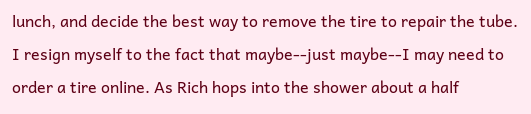lunch, and decide the best way to remove the tire to repair the tube. I resign myself to the fact that maybe--just maybe--I may need to order a tire online. As Rich hops into the shower about a half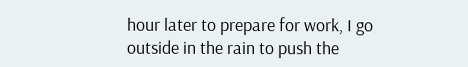hour later to prepare for work, I go outside in the rain to push the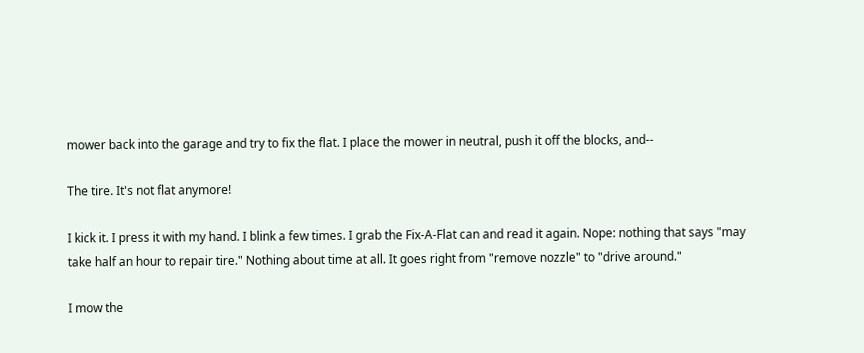mower back into the garage and try to fix the flat. I place the mower in neutral, push it off the blocks, and--

The tire. It's not flat anymore!

I kick it. I press it with my hand. I blink a few times. I grab the Fix-A-Flat can and read it again. Nope: nothing that says "may take half an hour to repair tire." Nothing about time at all. It goes right from "remove nozzle" to "drive around."

I mow the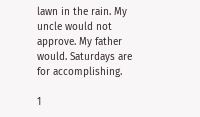lawn in the rain. My uncle would not approve. My father would. Saturdays are for accomplishing.

1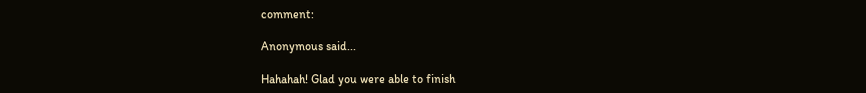comment:

Anonymous said...

Hahahah! Glad you were able to finish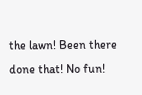the lawn! Been there done that! No fun!